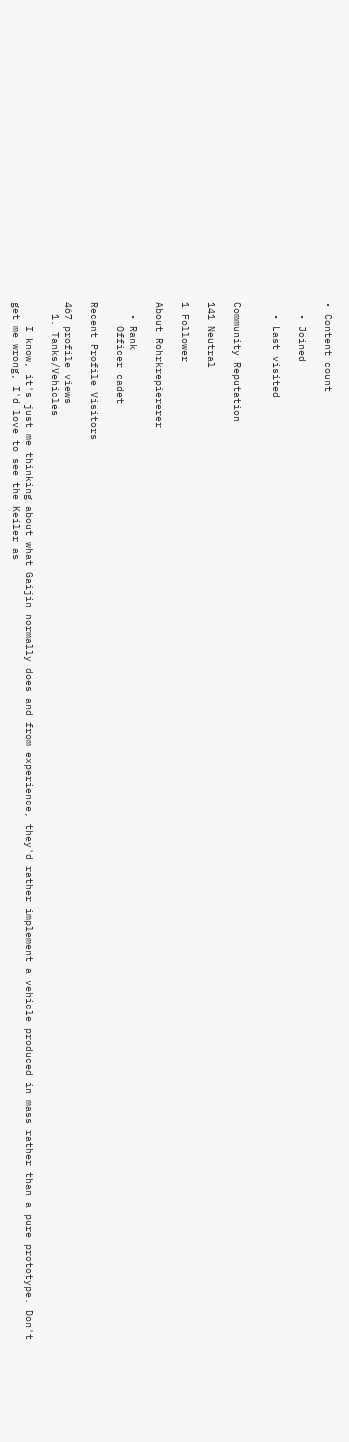• Content count

  • Joined

  • Last visited


Community Reputation

141 Neutral

1 Follower

About Rohrkrepiererer

  • Rank
    Officer cadet

Recent Profile Visitors

467 profile views
  1. Tanks/Vehicles

    I know, it's just me thinking about what Gaijin normally does and from experience, they'd rather implement a vehicle produced in mass rather than a pure prototype. Don't get me wrong, I'd love to see the Keiler as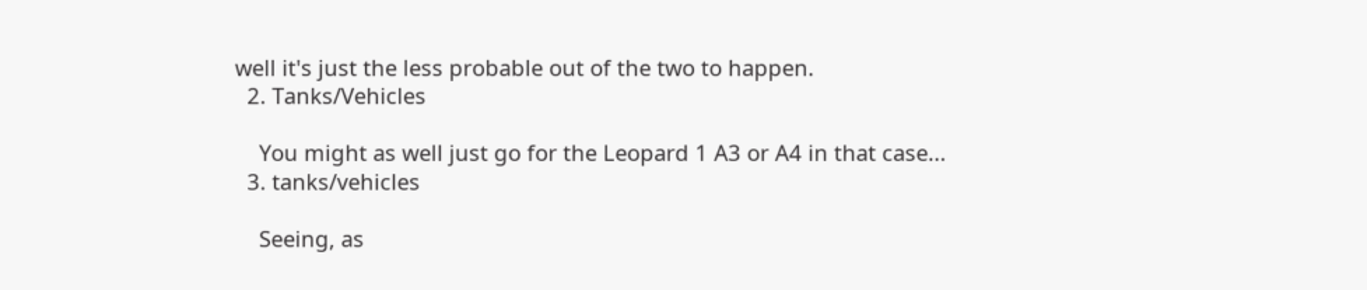well it's just the less probable out of the two to happen.
  2. Tanks/Vehicles

    You might as well just go for the Leopard 1 A3 or A4 in that case...
  3. tanks/vehicles

    Seeing, as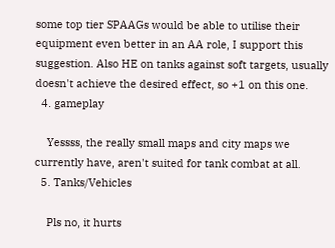some top tier SPAAGs would be able to utilise their equipment even better in an AA role, I support this suggestion. Also HE on tanks against soft targets, usually doesn't achieve the desired effect, so +1 on this one.
  4. gameplay

    Yessss, the really small maps and city maps we currently have, aren't suited for tank combat at all.
  5. Tanks/Vehicles

    Pls no, it hurts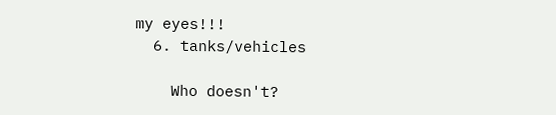my eyes!!!
  6. tanks/vehicles

    Who doesn't?